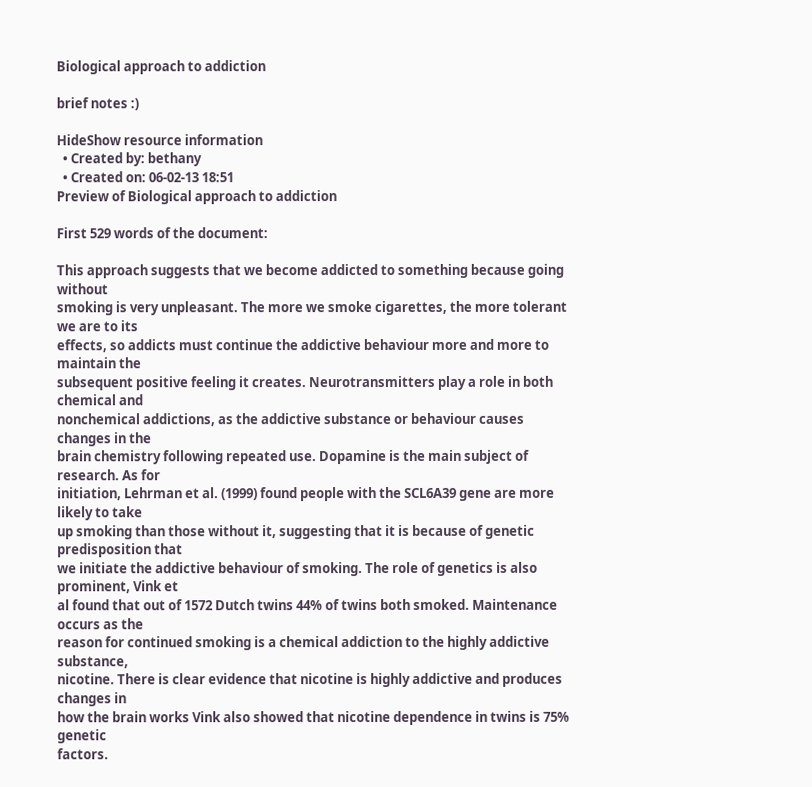Biological approach to addiction

brief notes :)

HideShow resource information
  • Created by: bethany
  • Created on: 06-02-13 18:51
Preview of Biological approach to addiction

First 529 words of the document:

This approach suggests that we become addicted to something because going without
smoking is very unpleasant. The more we smoke cigarettes, the more tolerant we are to its
effects, so addicts must continue the addictive behaviour more and more to maintain the
subsequent positive feeling it creates. Neurotransmitters play a role in both chemical and
nonchemical addictions, as the addictive substance or behaviour causes changes in the
brain chemistry following repeated use. Dopamine is the main subject of research. As for
initiation, Lehrman et al. (1999) found people with the SCL6A39 gene are more likely to take
up smoking than those without it, suggesting that it is because of genetic predisposition that
we initiate the addictive behaviour of smoking. The role of genetics is also prominent, Vink et
al found that out of 1572 Dutch twins 44% of twins both smoked. Maintenance occurs as the
reason for continued smoking is a chemical addiction to the highly addictive substance,
nicotine. There is clear evidence that nicotine is highly addictive and produces changes in
how the brain works Vink also showed that nicotine dependence in twins is 75% genetic
factors.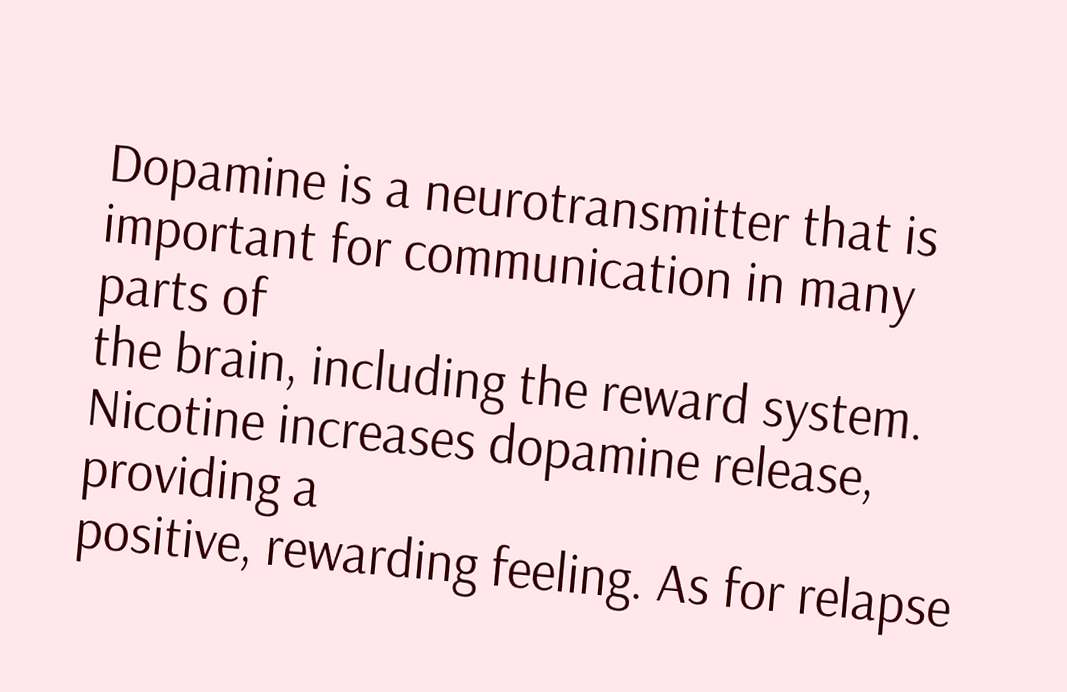Dopamine is a neurotransmitter that is important for communication in many parts of
the brain, including the reward system. Nicotine increases dopamine release, providing a
positive, rewarding feeling. As for relapse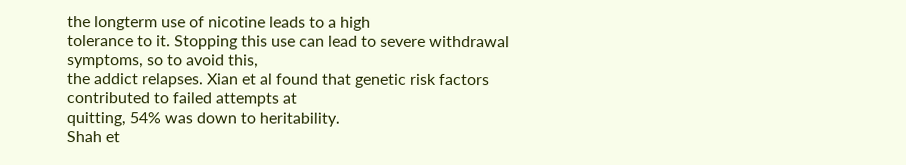the longterm use of nicotine leads to a high
tolerance to it. Stopping this use can lead to severe withdrawal symptoms, so to avoid this,
the addict relapses. Xian et al found that genetic risk factors contributed to failed attempts at
quitting, 54% was down to heritability.
Shah et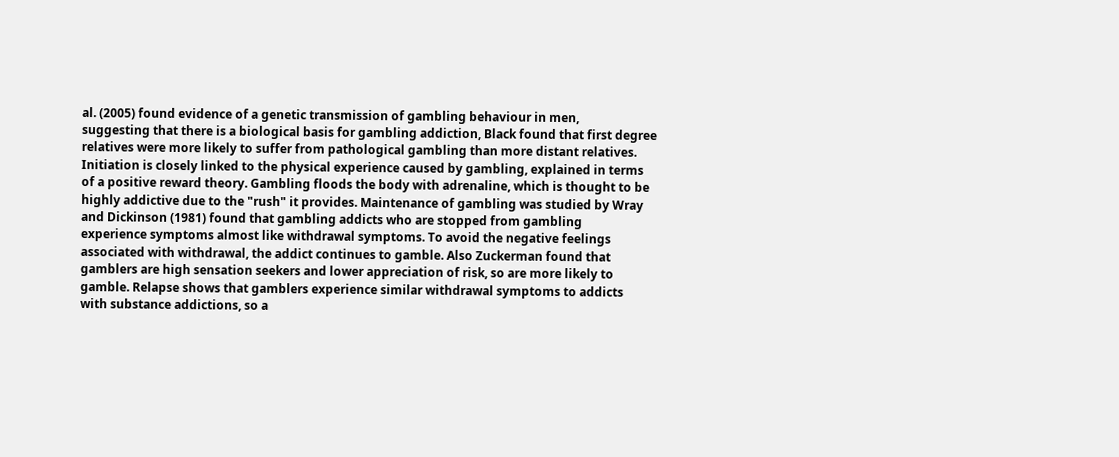al. (2005) found evidence of a genetic transmission of gambling behaviour in men,
suggesting that there is a biological basis for gambling addiction, Black found that first degree
relatives were more likely to suffer from pathological gambling than more distant relatives.
Initiation is closely linked to the physical experience caused by gambling, explained in terms
of a positive reward theory. Gambling floods the body with adrenaline, which is thought to be
highly addictive due to the "rush" it provides. Maintenance of gambling was studied by Wray
and Dickinson (1981) found that gambling addicts who are stopped from gambling
experience symptoms almost like withdrawal symptoms. To avoid the negative feelings
associated with withdrawal, the addict continues to gamble. Also Zuckerman found that
gamblers are high sensation seekers and lower appreciation of risk, so are more likely to
gamble. Relapse shows that gamblers experience similar withdrawal symptoms to addicts
with substance addictions, so a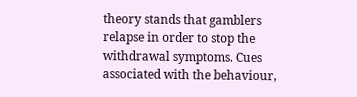theory stands that gamblers relapse in order to stop the
withdrawal symptoms. Cues associated with the behaviour,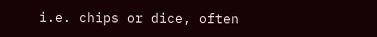i.e. chips or dice, often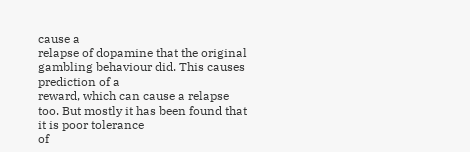cause a
relapse of dopamine that the original gambling behaviour did. This causes prediction of a
reward, which can cause a relapse too. But mostly it has been found that it is poor tolerance
of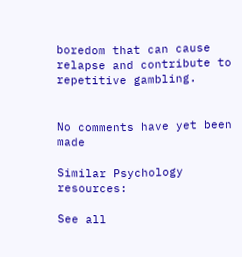boredom that can cause relapse and contribute to repetitive gambling.


No comments have yet been made

Similar Psychology resources:

See all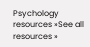Psychology resources »See all resources »